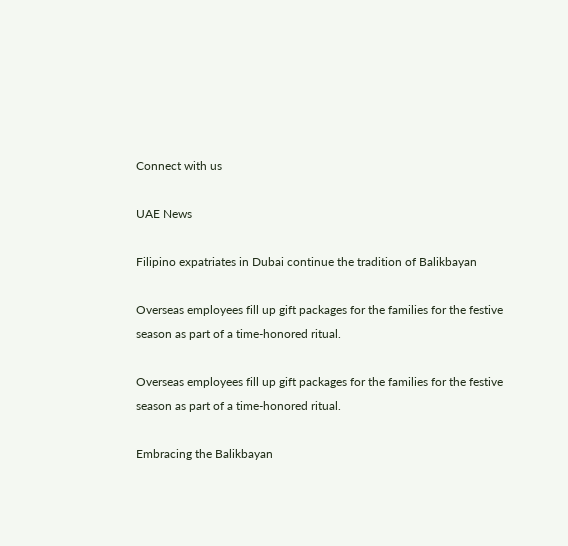Connect with us

UAE News

Filipino expatriates in Dubai continue the tradition of Balikbayan

Overseas employees fill up gift packages for the families for the festive season as part of a time-honored ritual.

Overseas employees fill up gift packages for the families for the festive season as part of a time-honored ritual.

Embracing the Balikbayan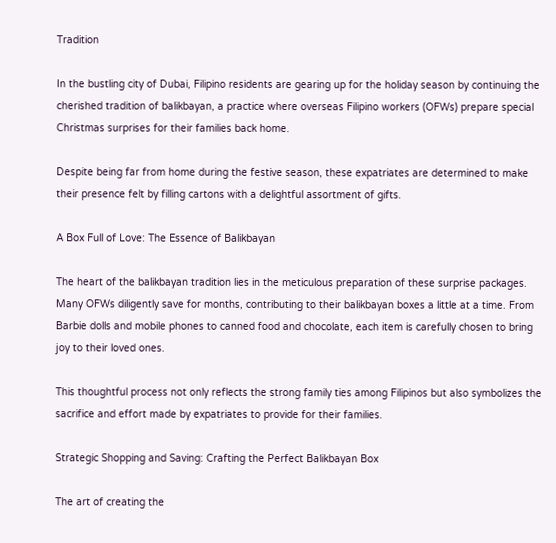Tradition

In the bustling city of Dubai, Filipino residents are gearing up for the holiday season by continuing the cherished tradition of balikbayan, a practice where overseas Filipino workers (OFWs) prepare special Christmas surprises for their families back home.

Despite being far from home during the festive season, these expatriates are determined to make their presence felt by filling cartons with a delightful assortment of gifts.

A Box Full of Love: The Essence of Balikbayan

The heart of the balikbayan tradition lies in the meticulous preparation of these surprise packages. Many OFWs diligently save for months, contributing to their balikbayan boxes a little at a time. From Barbie dolls and mobile phones to canned food and chocolate, each item is carefully chosen to bring joy to their loved ones.

This thoughtful process not only reflects the strong family ties among Filipinos but also symbolizes the sacrifice and effort made by expatriates to provide for their families.

Strategic Shopping and Saving: Crafting the Perfect Balikbayan Box

The art of creating the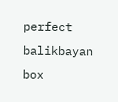perfect balikbayan box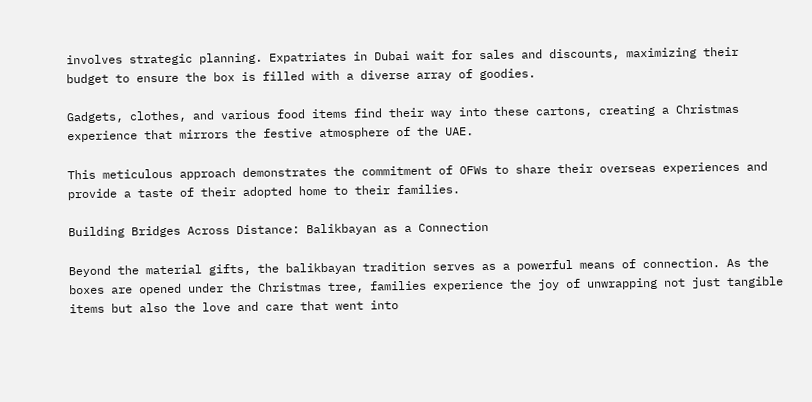involves strategic planning. Expatriates in Dubai wait for sales and discounts, maximizing their budget to ensure the box is filled with a diverse array of goodies.

Gadgets, clothes, and various food items find their way into these cartons, creating a Christmas experience that mirrors the festive atmosphere of the UAE.

This meticulous approach demonstrates the commitment of OFWs to share their overseas experiences and provide a taste of their adopted home to their families.

Building Bridges Across Distance: Balikbayan as a Connection

Beyond the material gifts, the balikbayan tradition serves as a powerful means of connection. As the boxes are opened under the Christmas tree, families experience the joy of unwrapping not just tangible items but also the love and care that went into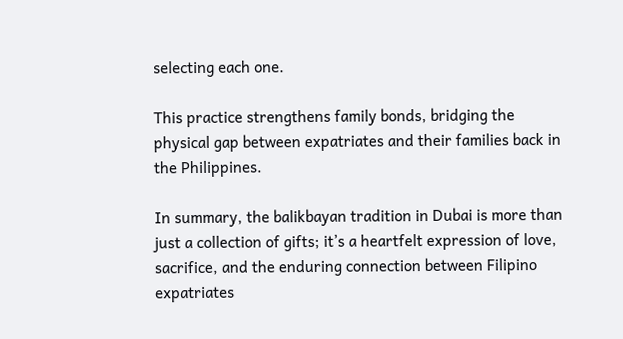selecting each one.

This practice strengthens family bonds, bridging the physical gap between expatriates and their families back in the Philippines.

In summary, the balikbayan tradition in Dubai is more than just a collection of gifts; it’s a heartfelt expression of love, sacrifice, and the enduring connection between Filipino expatriates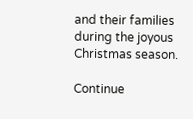and their families during the joyous Christmas season.

Continue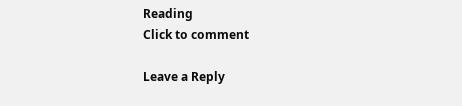Reading
Click to comment

Leave a Reply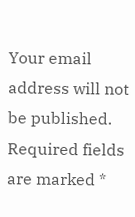Your email address will not be published. Required fields are marked *